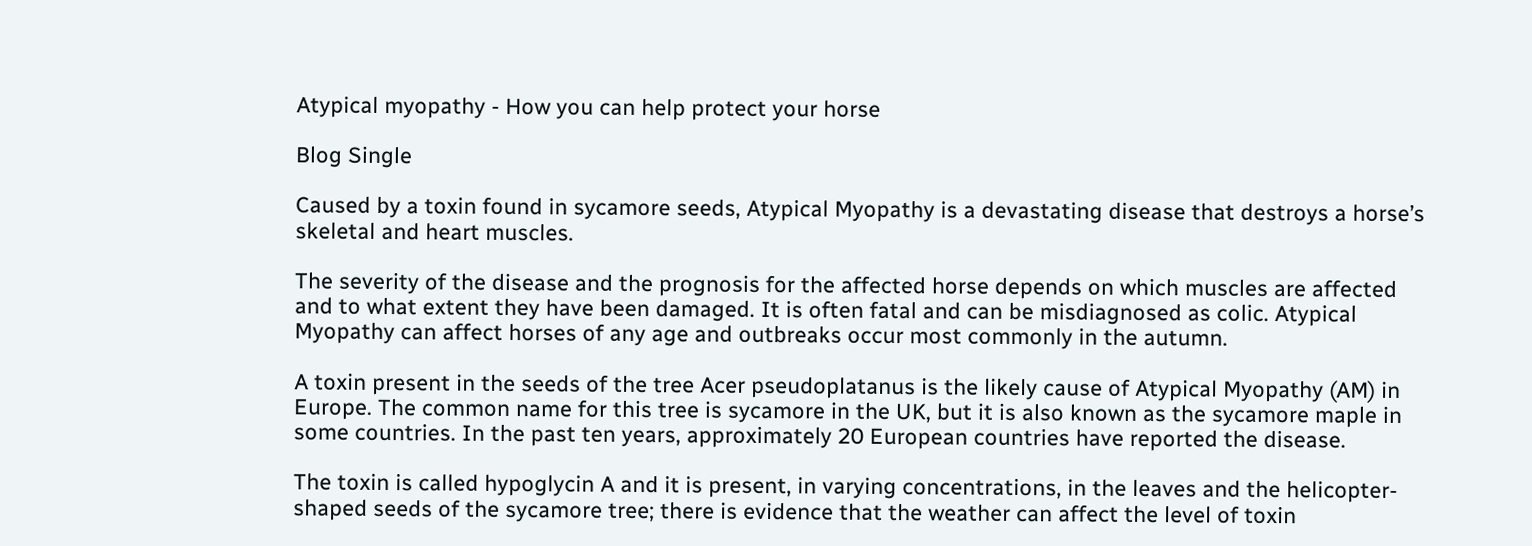Atypical myopathy - How you can help protect your horse

Blog Single

Caused by a toxin found in sycamore seeds, Atypical Myopathy is a devastating disease that destroys a horse’s skeletal and heart muscles.

The severity of the disease and the prognosis for the affected horse depends on which muscles are affected and to what extent they have been damaged. It is often fatal and can be misdiagnosed as colic. Atypical Myopathy can affect horses of any age and outbreaks occur most commonly in the autumn.

A toxin present in the seeds of the tree Acer pseudoplatanus is the likely cause of Atypical Myopathy (AM) in Europe. The common name for this tree is sycamore in the UK, but it is also known as the sycamore maple in some countries. In the past ten years, approximately 20 European countries have reported the disease.

The toxin is called hypoglycin A and it is present, in varying concentrations, in the leaves and the helicopter-shaped seeds of the sycamore tree; there is evidence that the weather can affect the level of toxin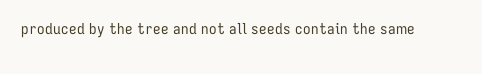produced by the tree and not all seeds contain the same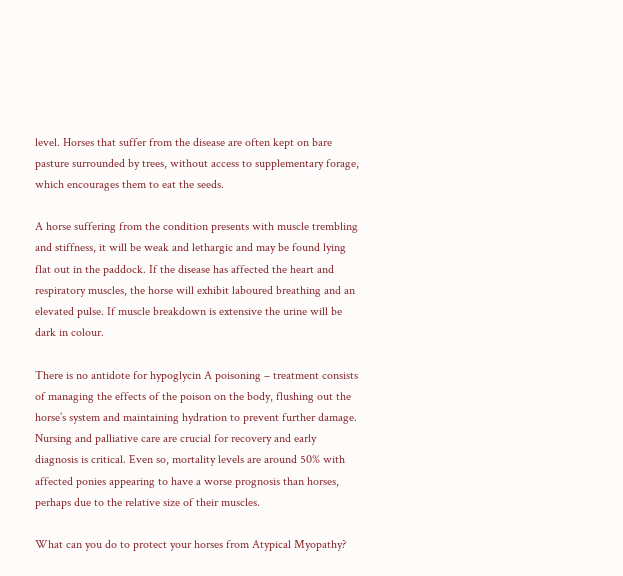level. Horses that suffer from the disease are often kept on bare pasture surrounded by trees, without access to supplementary forage, which encourages them to eat the seeds.

A horse suffering from the condition presents with muscle trembling and stiffness, it will be weak and lethargic and may be found lying flat out in the paddock. If the disease has affected the heart and respiratory muscles, the horse will exhibit laboured breathing and an elevated pulse. If muscle breakdown is extensive the urine will be dark in colour.

There is no antidote for hypoglycin A poisoning – treatment consists of managing the effects of the poison on the body, flushing out the horse’s system and maintaining hydration to prevent further damage. Nursing and palliative care are crucial for recovery and early diagnosis is critical. Even so, mortality levels are around 50% with affected ponies appearing to have a worse prognosis than horses, perhaps due to the relative size of their muscles.

What can you do to protect your horses from Atypical Myopathy?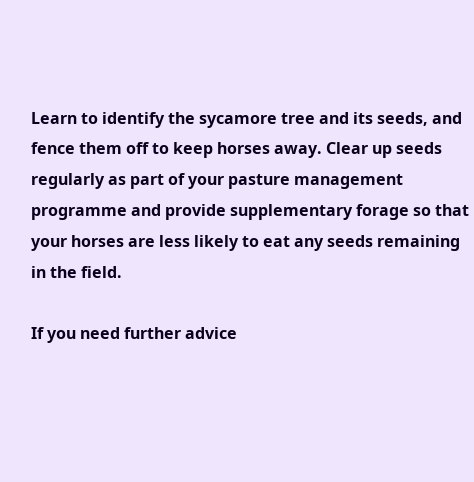Learn to identify the sycamore tree and its seeds, and fence them off to keep horses away. Clear up seeds regularly as part of your pasture management programme and provide supplementary forage so that your horses are less likely to eat any seeds remaining in the field.

If you need further advice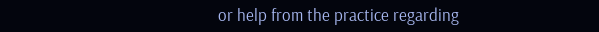or help from the practice regarding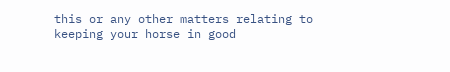this or any other matters relating to keeping your horse in good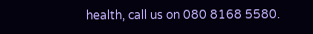health, call us on 080 8168 5580.